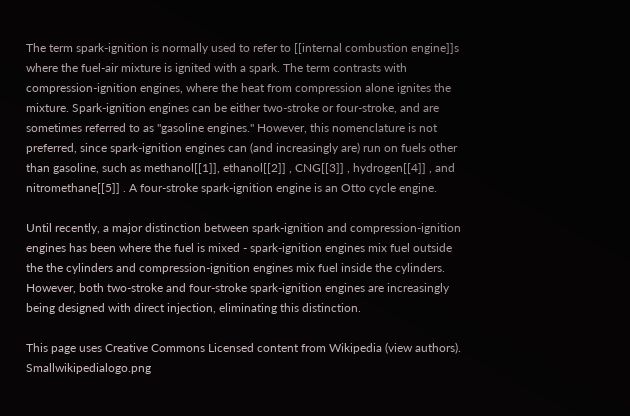The term spark-ignition is normally used to refer to [[internal combustion engine]]s where the fuel-air mixture is ignited with a spark. The term contrasts with compression-ignition engines, where the heat from compression alone ignites the mixture. Spark-ignition engines can be either two-stroke or four-stroke, and are sometimes referred to as "gasoline engines." However, this nomenclature is not preferred, since spark-ignition engines can (and increasingly are) run on fuels other than gasoline, such as methanol[[1]], ethanol[[2]] , CNG[[3]] , hydrogen[[4]] , and nitromethane[[5]] . A four-stroke spark-ignition engine is an Otto cycle engine.

Until recently, a major distinction between spark-ignition and compression-ignition engines has been where the fuel is mixed - spark-ignition engines mix fuel outside the the cylinders and compression-ignition engines mix fuel inside the cylinders. However, both two-stroke and four-stroke spark-ignition engines are increasingly being designed with direct injection, eliminating this distinction.

This page uses Creative Commons Licensed content from Wikipedia (view authors). Smallwikipedialogo.png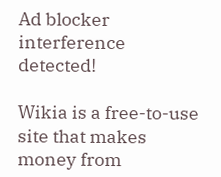Ad blocker interference detected!

Wikia is a free-to-use site that makes money from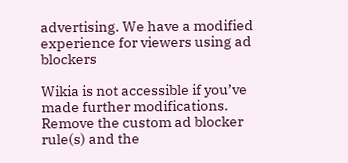advertising. We have a modified experience for viewers using ad blockers

Wikia is not accessible if you’ve made further modifications. Remove the custom ad blocker rule(s) and the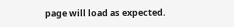page will load as expected.